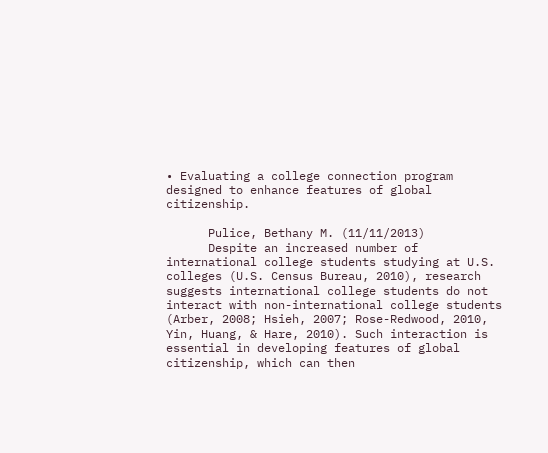• Evaluating a college connection program designed to enhance features of global citizenship.

      Pulice, Bethany M. (11/11/2013)
      Despite an increased number of international college students studying at U.S. colleges (U.S. Census Bureau, 2010), research suggests international college students do not interact with non-international college students (Arber, 2008; Hsieh, 2007; Rose-Redwood, 2010, Yin, Huang, & Hare, 2010). Such interaction is essential in developing features of global citizenship, which can then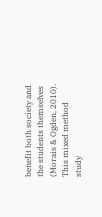benefit both society and the students themselves (Morais & Ogden, 2010). This mixed method study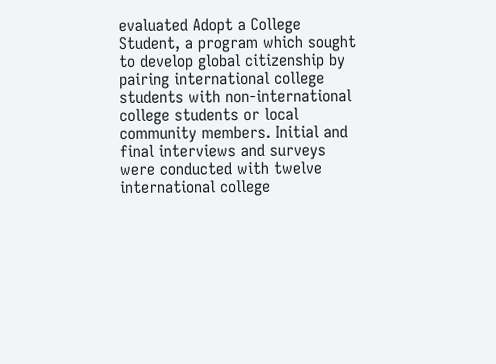evaluated Adopt a College Student, a program which sought to develop global citizenship by pairing international college students with non-international college students or local community members. Initial and final interviews and surveys were conducted with twelve international college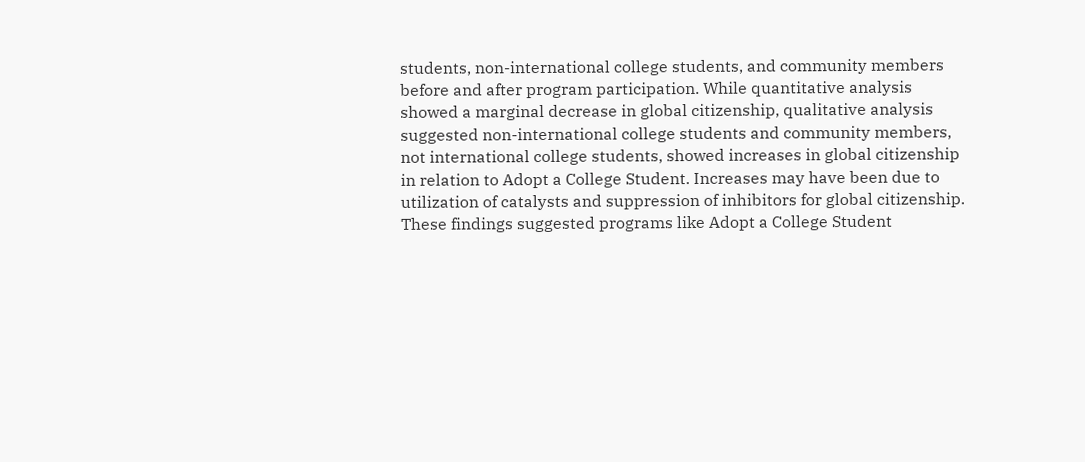students, non-international college students, and community members before and after program participation. While quantitative analysis showed a marginal decrease in global citizenship, qualitative analysis suggested non-international college students and community members, not international college students, showed increases in global citizenship in relation to Adopt a College Student. Increases may have been due to utilization of catalysts and suppression of inhibitors for global citizenship. These findings suggested programs like Adopt a College Student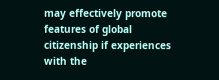may effectively promote features of global citizenship if experiences with the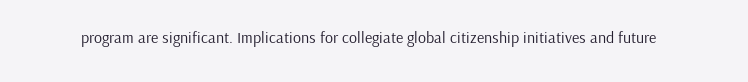program are significant. Implications for collegiate global citizenship initiatives and future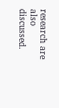research are also discussed.